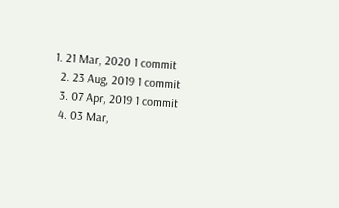1. 21 Mar, 2020 1 commit
  2. 23 Aug, 2019 1 commit
  3. 07 Apr, 2019 1 commit
  4. 03 Mar,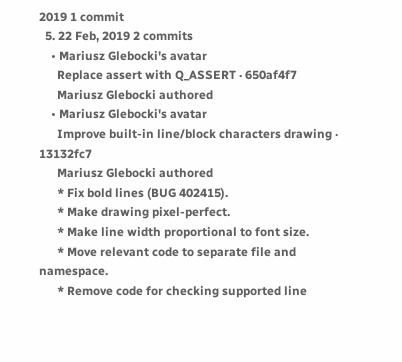2019 1 commit
  5. 22 Feb, 2019 2 commits
    • Mariusz Glebocki's avatar
      Replace assert with Q_ASSERT · 650af4f7
      Mariusz Glebocki authored
    • Mariusz Glebocki's avatar
      Improve built-in line/block characters drawing · 13132fc7
      Mariusz Glebocki authored
      * Fix bold lines (BUG 402415).
      * Make drawing pixel-perfect.
      * Make line width proportional to font size.
      * Move relevant code to separate file and namespace.
      * Remove code for checking supported line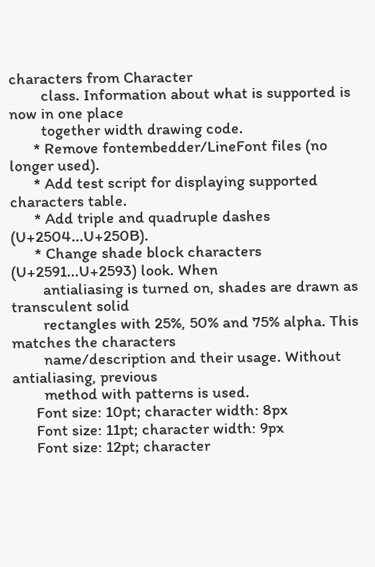characters from Character
        class. Information about what is supported is now in one place
        together width drawing code.
      * Remove fontembedder/LineFont files (no longer used).
      * Add test script for displaying supported characters table.
      * Add triple and quadruple dashes (U+2504...U+250B).
      * Change shade block characters (U+2591...U+2593) look. When
        antialiasing is turned on, shades are drawn as transculent solid
        rectangles with 25%, 50% and 75% alpha. This matches the characters
        name/description and their usage. Without antialiasing, previous
        method with patterns is used.
      Font size: 10pt; character width: 8px
      Font size: 11pt; character width: 9px
      Font size: 12pt; character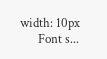width: 10px
      Font s...